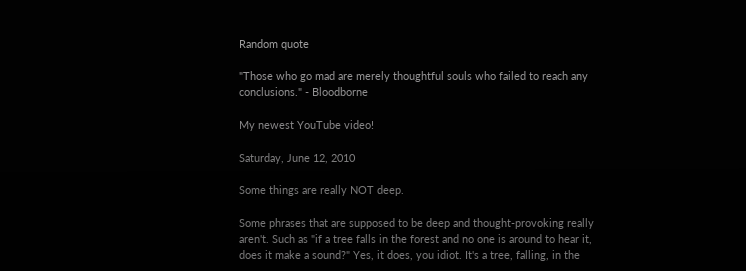Random quote

"Those who go mad are merely thoughtful souls who failed to reach any conclusions." - Bloodborne

My newest YouTube video!

Saturday, June 12, 2010

Some things are really NOT deep.

Some phrases that are supposed to be deep and thought-provoking really aren't. Such as "if a tree falls in the forest and no one is around to hear it, does it make a sound?" Yes, it does, you idiot. It's a tree, falling, in the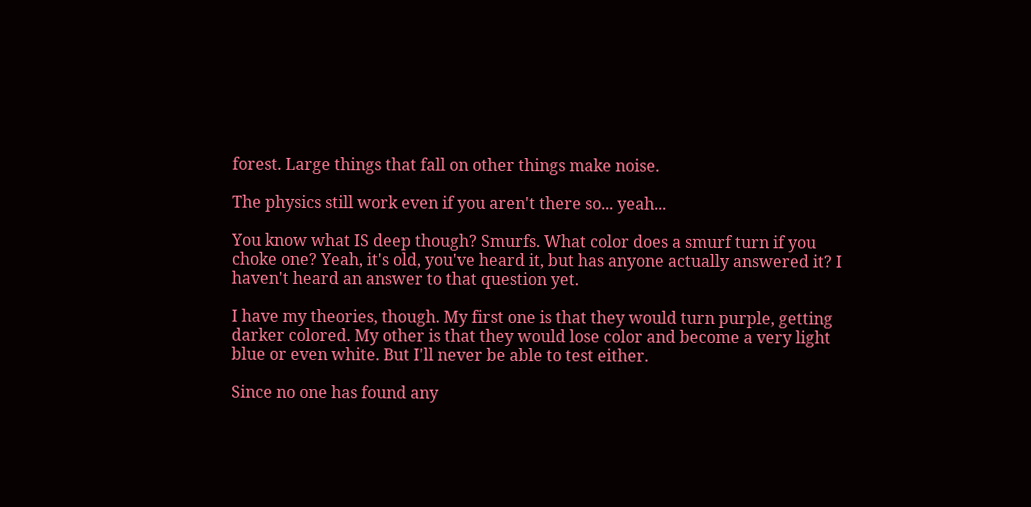forest. Large things that fall on other things make noise.

The physics still work even if you aren't there so... yeah...

You know what IS deep though? Smurfs. What color does a smurf turn if you choke one? Yeah, it's old, you've heard it, but has anyone actually answered it? I haven't heard an answer to that question yet.

I have my theories, though. My first one is that they would turn purple, getting darker colored. My other is that they would lose color and become a very light blue or even white. But I'll never be able to test either.

Since no one has found any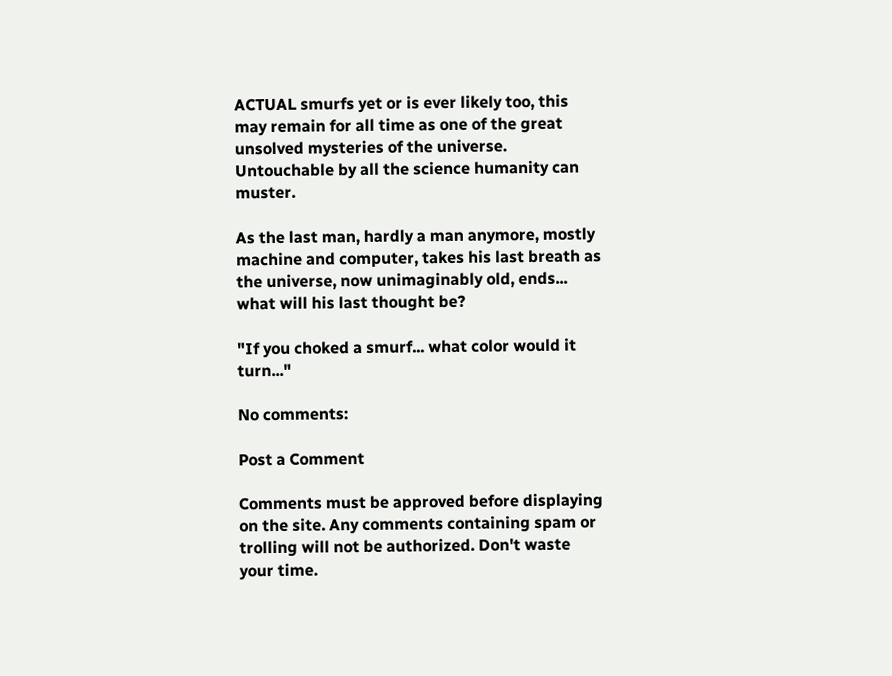ACTUAL smurfs yet or is ever likely too, this may remain for all time as one of the great unsolved mysteries of the universe. Untouchable by all the science humanity can muster.

As the last man, hardly a man anymore, mostly machine and computer, takes his last breath as the universe, now unimaginably old, ends... what will his last thought be?

"If you choked a smurf... what color would it turn..."

No comments:

Post a Comment

Comments must be approved before displaying on the site. Any comments containing spam or trolling will not be authorized. Don't waste your time.